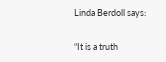Linda Berdoll says:

“It is a truth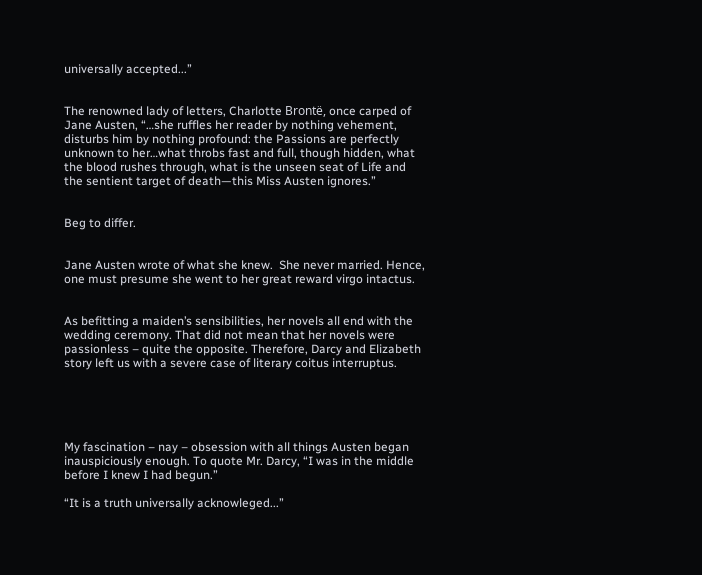universally accepted...”


The renowned lady of letters, Charlotte Brontë, once carped of Jane Austen, “…she ruffles her reader by nothing vehement, disturbs him by nothing profound: the Passions are perfectly unknown to her…what throbs fast and full, though hidden, what the blood rushes through, what is the unseen seat of Life and the sentient target of death—this Miss Austen ignores.”


Beg to differ.


Jane Austen wrote of what she knew.  She never married. Hence, one must presume she went to her great reward virgo intactus.


As befitting a maiden’s sensibilities, her novels all end with the wedding ceremony. That did not mean that her novels were passionless – quite the opposite. Therefore, Darcy and Elizabeth story left us with a severe case of literary coitus interruptus.





My fascination – nay – obsession with all things Austen began inauspiciously enough. To quote Mr. Darcy, “I was in the middle before I knew I had begun.”

“It is a truth universally acknowleged...”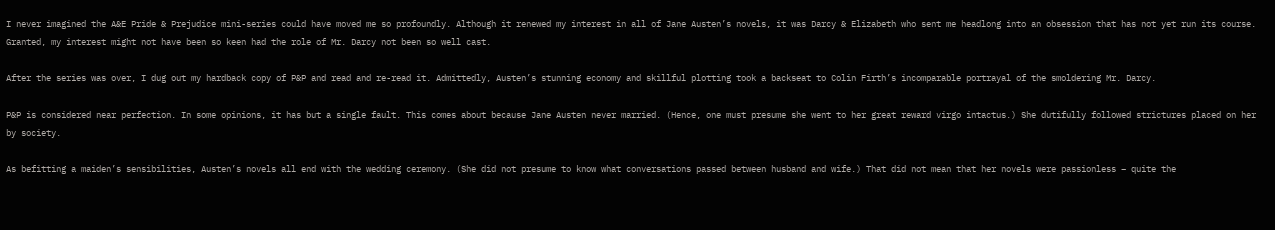I never imagined the A&E Pride & Prejudice mini-series could have moved me so profoundly. Although it renewed my interest in all of Jane Austen’s novels, it was Darcy & Elizabeth who sent me headlong into an obsession that has not yet run its course. Granted, my interest might not have been so keen had the role of Mr. Darcy not been so well cast.

After the series was over, I dug out my hardback copy of P&P and read and re-read it. Admittedly, Austen’s stunning economy and skillful plotting took a backseat to Colin Firth’s incomparable portrayal of the smoldering Mr. Darcy.

P&P is considered near perfection. In some opinions, it has but a single fault. This comes about because Jane Austen never married. (Hence, one must presume she went to her great reward virgo intactus.) She dutifully followed strictures placed on her by society.

As befitting a maiden’s sensibilities, Austen’s novels all end with the wedding ceremony. (She did not presume to know what conversations passed between husband and wife.) That did not mean that her novels were passionless – quite the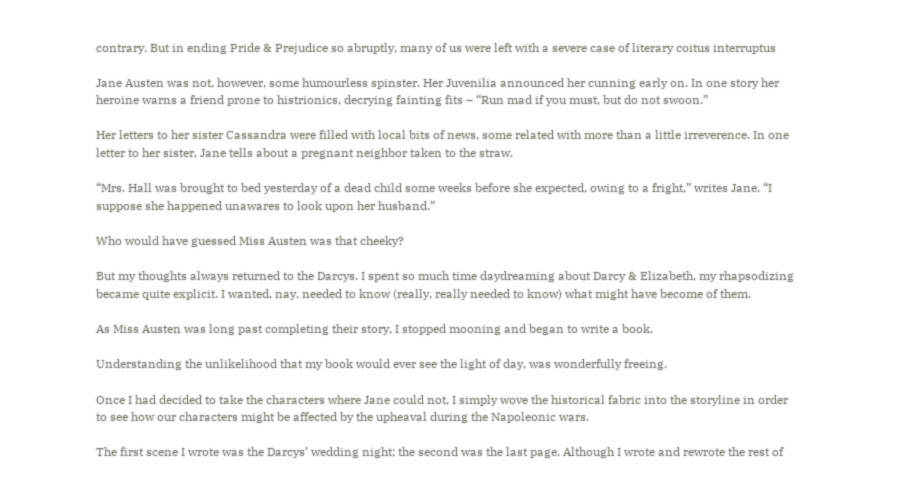contrary. But in ending Pride & Prejudice so abruptly, many of us were left with a severe case of literary coitus interruptus

Jane Austen was not, however, some humourless spinster. Her Juvenilia announced her cunning early on. In one story her heroine warns a friend prone to histrionics, decrying fainting fits – “Run mad if you must, but do not swoon.”

Her letters to her sister Cassandra were filled with local bits of news, some related with more than a little irreverence. In one letter to her sister, Jane tells about a pregnant neighbor taken to the straw.

“Mrs. Hall was brought to bed yesterday of a dead child some weeks before she expected, owing to a fright,” writes Jane. “I suppose she happened unawares to look upon her husband.”

Who would have guessed Miss Austen was that cheeky?

But my thoughts always returned to the Darcys. I spent so much time daydreaming about Darcy & Elizabeth, my rhapsodizing became quite explicit. I wanted, nay, needed to know (really, really needed to know) what might have become of them.

As Miss Austen was long past completing their story, I stopped mooning and began to write a book.

Understanding the unlikelihood that my book would ever see the light of day, was wonderfully freeing.

Once I had decided to take the characters where Jane could not, I simply wove the historical fabric into the storyline in order to see how our characters might be affected by the upheaval during the Napoleonic wars.

The first scene I wrote was the Darcys’ wedding night; the second was the last page. Although I wrote and rewrote the rest of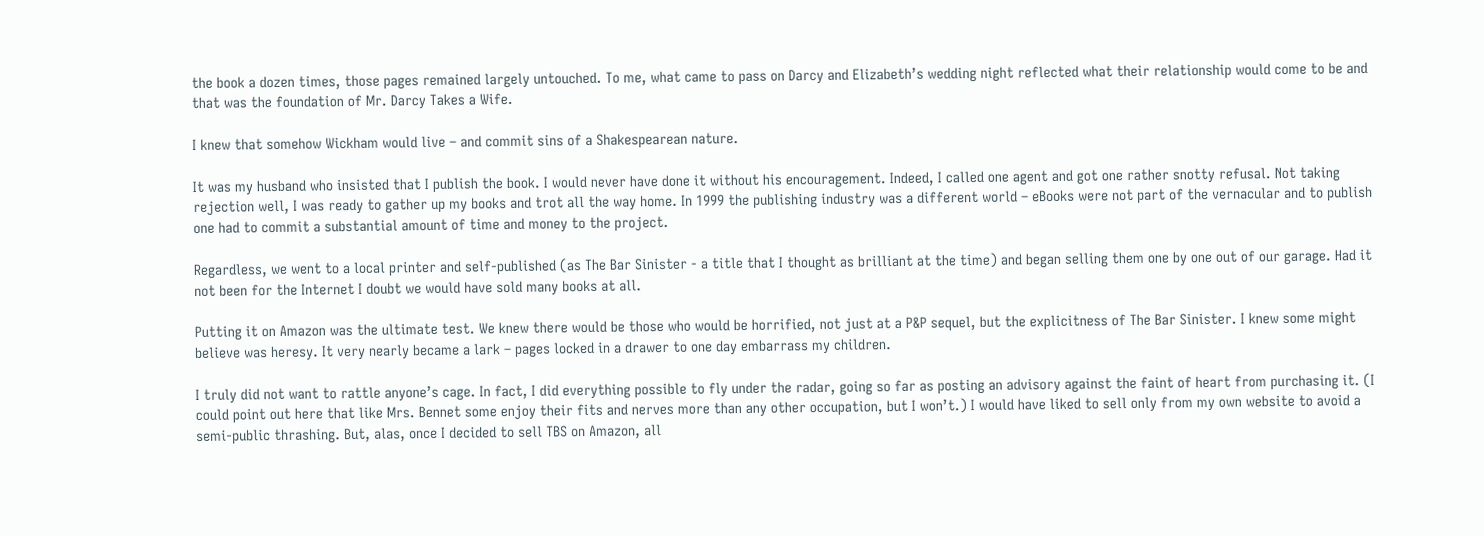the book a dozen times, those pages remained largely untouched. To me, what came to pass on Darcy and Elizabeth’s wedding night reflected what their relationship would come to be and that was the foundation of Mr. Darcy Takes a Wife.

I knew that somehow Wickham would live – and commit sins of a Shakespearean nature.

It was my husband who insisted that I publish the book. I would never have done it without his encouragement. Indeed, I called one agent and got one rather snotty refusal. Not taking rejection well, I was ready to gather up my books and trot all the way home. In 1999 the publishing industry was a different world – eBooks were not part of the vernacular and to publish one had to commit a substantial amount of time and money to the project.

Regardless, we went to a local printer and self-published (as The Bar Sinister - a title that I thought as brilliant at the time) and began selling them one by one out of our garage. Had it not been for the Internet I doubt we would have sold many books at all.

Putting it on Amazon was the ultimate test. We knew there would be those who would be horrified, not just at a P&P sequel, but the explicitness of The Bar Sinister. I knew some might believe was heresy. It very nearly became a lark – pages locked in a drawer to one day embarrass my children.

I truly did not want to rattle anyone’s cage. In fact, I did everything possible to fly under the radar, going so far as posting an advisory against the faint of heart from purchasing it. (I could point out here that like Mrs. Bennet some enjoy their fits and nerves more than any other occupation, but I won’t.) I would have liked to sell only from my own website to avoid a semi-public thrashing. But, alas, once I decided to sell TBS on Amazon, all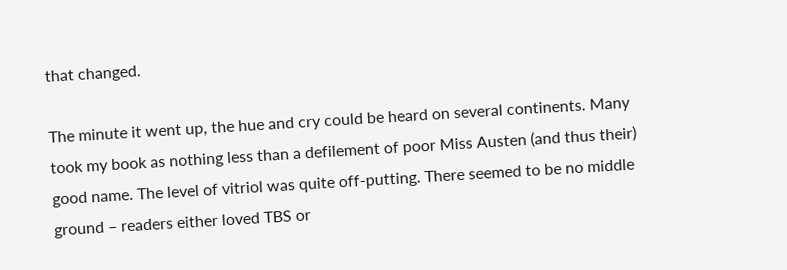that changed.

The minute it went up, the hue and cry could be heard on several continents. Many took my book as nothing less than a defilement of poor Miss Austen (and thus their) good name. The level of vitriol was quite off-putting. There seemed to be no middle ground – readers either loved TBS or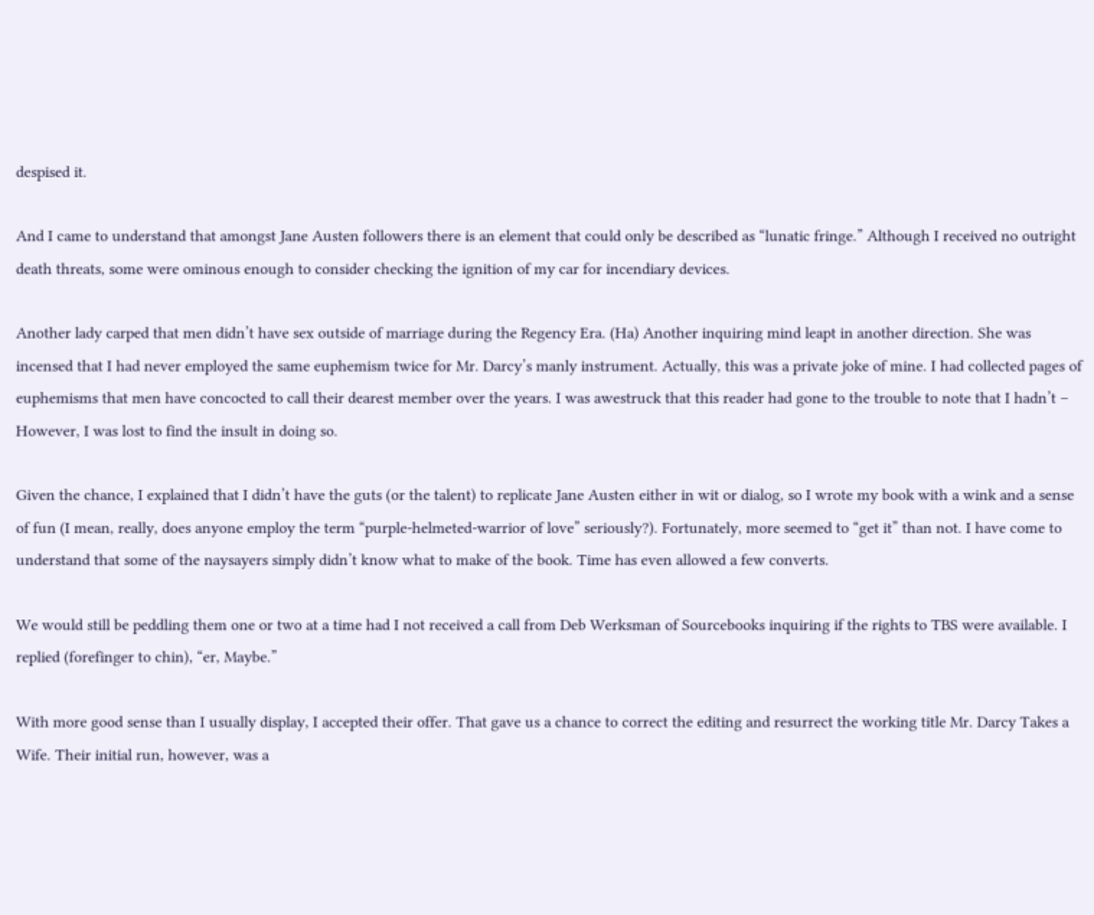despised it.

And I came to understand that amongst Jane Austen followers there is an element that could only be described as “lunatic fringe.” Although I received no outright death threats, some were ominous enough to consider checking the ignition of my car for incendiary devices.

Another lady carped that men didn’t have sex outside of marriage during the Regency Era. (Ha) Another inquiring mind leapt in another direction. She was incensed that I had never employed the same euphemism twice for Mr. Darcy’s manly instrument. Actually, this was a private joke of mine. I had collected pages of euphemisms that men have concocted to call their dearest member over the years. I was awestruck that this reader had gone to the trouble to note that I hadn’t – However, I was lost to find the insult in doing so.

Given the chance, I explained that I didn’t have the guts (or the talent) to replicate Jane Austen either in wit or dialog, so I wrote my book with a wink and a sense of fun (I mean, really, does anyone employ the term “purple-helmeted-warrior of love” seriously?). Fortunately, more seemed to “get it” than not. I have come to understand that some of the naysayers simply didn’t know what to make of the book. Time has even allowed a few converts.

We would still be peddling them one or two at a time had I not received a call from Deb Werksman of Sourcebooks inquiring if the rights to TBS were available. I replied (forefinger to chin), “er, Maybe.”

With more good sense than I usually display, I accepted their offer. That gave us a chance to correct the editing and resurrect the working title Mr. Darcy Takes a Wife. Their initial run, however, was a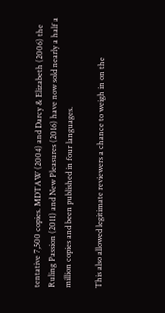tentative 7,500 copies. MDTAW (2004) and Darcy & Elizabeth (2006) the Ruling Passion (2011) and New Pleasures (2016) have now sold nearly a half a million copies and been published in four languages.

This also allowed legitimate reviewers a chance to weigh in on the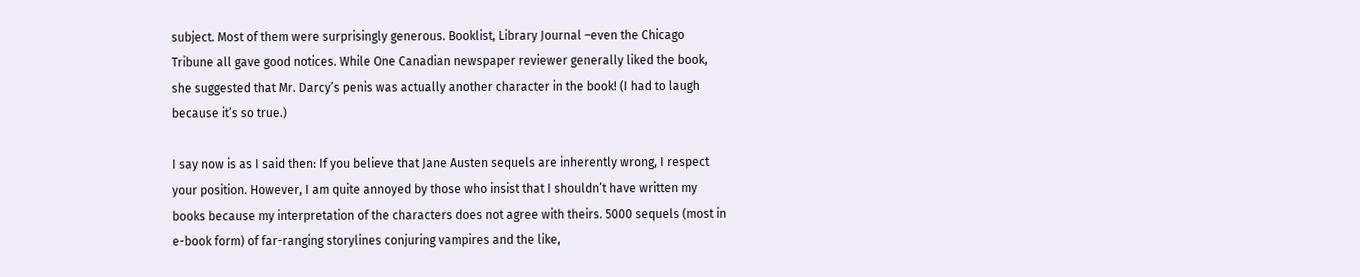subject. Most of them were surprisingly generous. Booklist, Library Journal –even the Chicago Tribune all gave good notices. While One Canadian newspaper reviewer generally liked the book, she suggested that Mr. Darcy’s penis was actually another character in the book! (I had to laugh because it’s so true.)

I say now is as I said then: If you believe that Jane Austen sequels are inherently wrong, I respect your position. However, I am quite annoyed by those who insist that I shouldn’t have written my books because my interpretation of the characters does not agree with theirs. 5000 sequels (most in e-book form) of far-ranging storylines conjuring vampires and the like,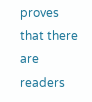proves that there are readers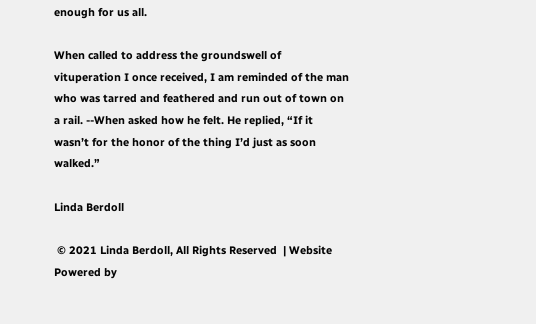enough for us all.

When called to address the groundswell of vituperation I once received, I am reminded of the man who was tarred and feathered and run out of town on a rail. --When asked how he felt. He replied, “If it wasn’t for the honor of the thing I’d just as soon walked.”

Linda Berdoll

 © 2021 Linda Berdoll, All Rights Reserved  | Website Powered by